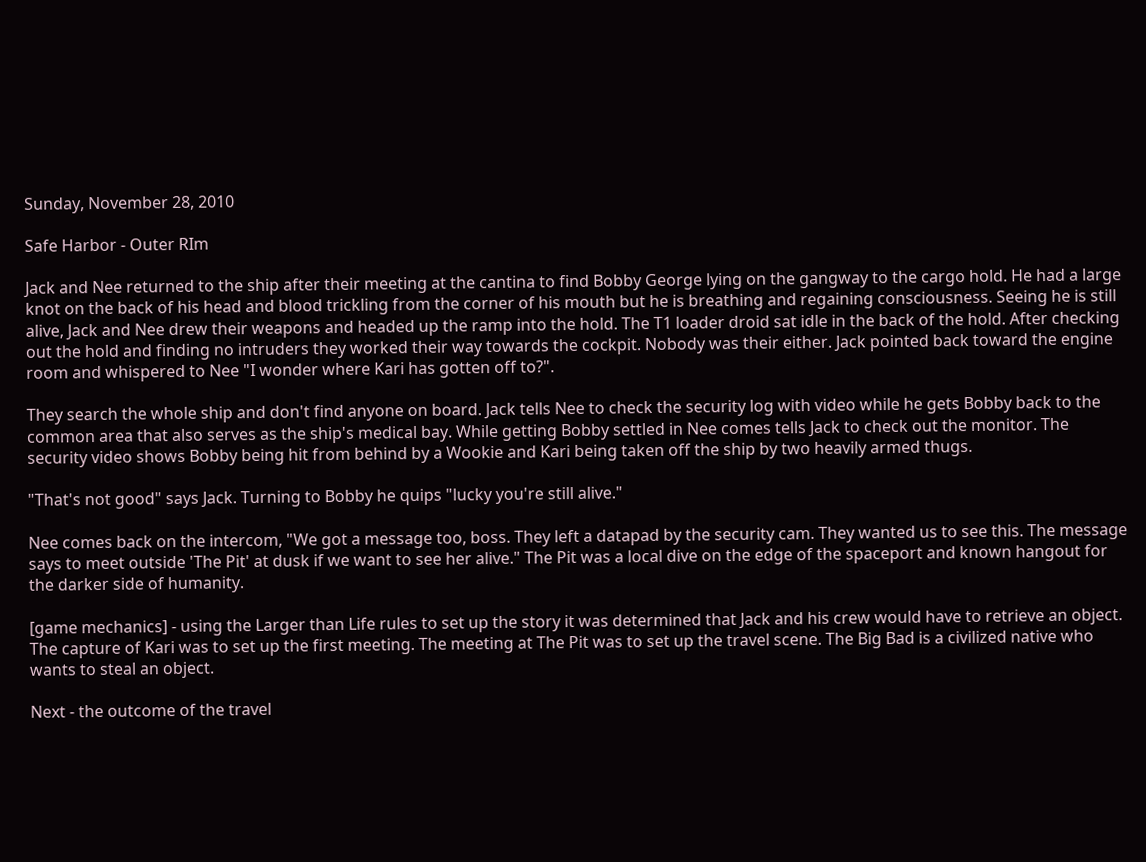Sunday, November 28, 2010

Safe Harbor - Outer RIm

Jack and Nee returned to the ship after their meeting at the cantina to find Bobby George lying on the gangway to the cargo hold. He had a large knot on the back of his head and blood trickling from the corner of his mouth but he is breathing and regaining consciousness. Seeing he is still alive, Jack and Nee drew their weapons and headed up the ramp into the hold. The T1 loader droid sat idle in the back of the hold. After checking out the hold and finding no intruders they worked their way towards the cockpit. Nobody was their either. Jack pointed back toward the engine room and whispered to Nee "I wonder where Kari has gotten off to?".

They search the whole ship and don't find anyone on board. Jack tells Nee to check the security log with video while he gets Bobby back to the common area that also serves as the ship's medical bay. While getting Bobby settled in Nee comes tells Jack to check out the monitor. The security video shows Bobby being hit from behind by a Wookie and Kari being taken off the ship by two heavily armed thugs.

"That's not good" says Jack. Turning to Bobby he quips "lucky you're still alive."

Nee comes back on the intercom, "We got a message too, boss. They left a datapad by the security cam. They wanted us to see this. The message says to meet outside 'The Pit' at dusk if we want to see her alive." The Pit was a local dive on the edge of the spaceport and known hangout for the darker side of humanity.

[game mechanics] - using the Larger than Life rules to set up the story it was determined that Jack and his crew would have to retrieve an object. The capture of Kari was to set up the first meeting. The meeting at The Pit was to set up the travel scene. The Big Bad is a civilized native who wants to steal an object.

Next - the outcome of the travel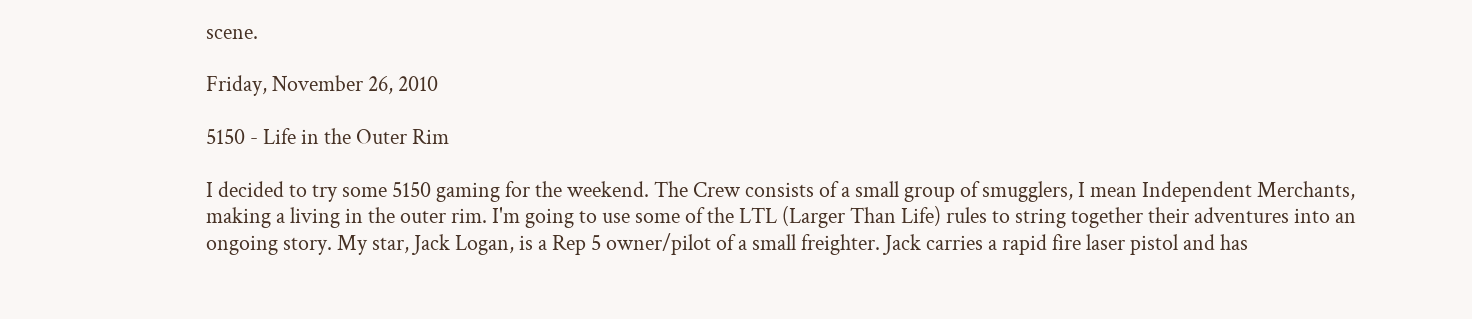scene.

Friday, November 26, 2010

5150 - Life in the Outer Rim

I decided to try some 5150 gaming for the weekend. The Crew consists of a small group of smugglers, I mean Independent Merchants, making a living in the outer rim. I'm going to use some of the LTL (Larger Than Life) rules to string together their adventures into an ongoing story. My star, Jack Logan, is a Rep 5 owner/pilot of a small freighter. Jack carries a rapid fire laser pistol and has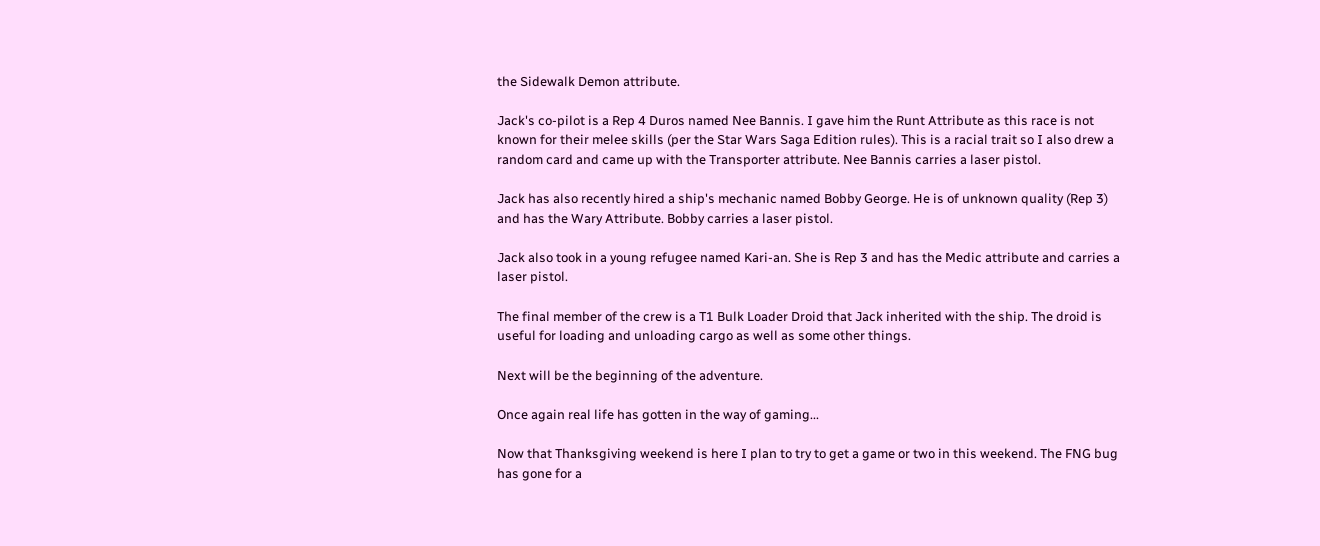the Sidewalk Demon attribute.

Jack's co-pilot is a Rep 4 Duros named Nee Bannis. I gave him the Runt Attribute as this race is not known for their melee skills (per the Star Wars Saga Edition rules). This is a racial trait so I also drew a random card and came up with the Transporter attribute. Nee Bannis carries a laser pistol.

Jack has also recently hired a ship's mechanic named Bobby George. He is of unknown quality (Rep 3) and has the Wary Attribute. Bobby carries a laser pistol.

Jack also took in a young refugee named Kari-an. She is Rep 3 and has the Medic attribute and carries a laser pistol.

The final member of the crew is a T1 Bulk Loader Droid that Jack inherited with the ship. The droid is useful for loading and unloading cargo as well as some other things.

Next will be the beginning of the adventure.

Once again real life has gotten in the way of gaming...

Now that Thanksgiving weekend is here I plan to try to get a game or two in this weekend. The FNG bug has gone for a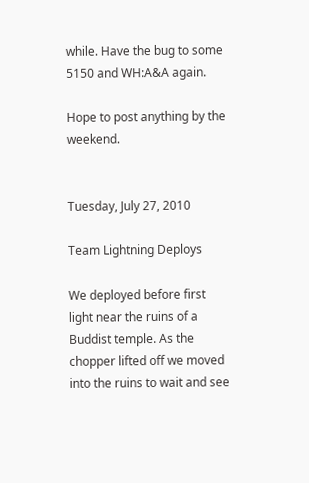while. Have the bug to some 5150 and WH:A&A again.

Hope to post anything by the weekend.


Tuesday, July 27, 2010

Team Lightning Deploys

We deployed before first light near the ruins of a Buddist temple. As the chopper lifted off we moved into the ruins to wait and see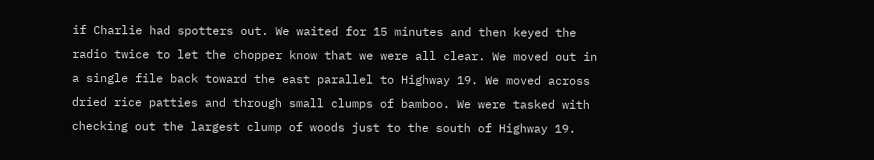if Charlie had spotters out. We waited for 15 minutes and then keyed the radio twice to let the chopper know that we were all clear. We moved out in a single file back toward the east parallel to Highway 19. We moved across dried rice patties and through small clumps of bamboo. We were tasked with checking out the largest clump of woods just to the south of Highway 19.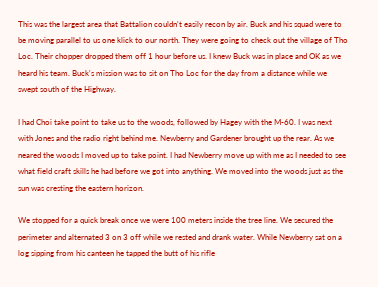This was the largest area that Battalion couldn't easily recon by air. Buck and his squad were to be moving parallel to us one klick to our north. They were going to check out the village of Tho Loc. Their chopper dropped them off 1 hour before us. I knew Buck was in place and OK as we heard his team. Buck's mission was to sit on Tho Loc for the day from a distance while we swept south of the Highway.

I had Choi take point to take us to the woods, followed by Hagey with the M-60. I was next with Jones and the radio right behind me. Newberry and Gardener brought up the rear. As we neared the woods I moved up to take point. I had Newberry move up with me as I needed to see what field craft skills he had before we got into anything. We moved into the woods just as the sun was cresting the eastern horizon.

We stopped for a quick break once we were 100 meters inside the tree line. We secured the perimeter and alternated 3 on 3 off while we rested and drank water. While Newberry sat on a log sipping from his canteen he tapped the butt of his rifle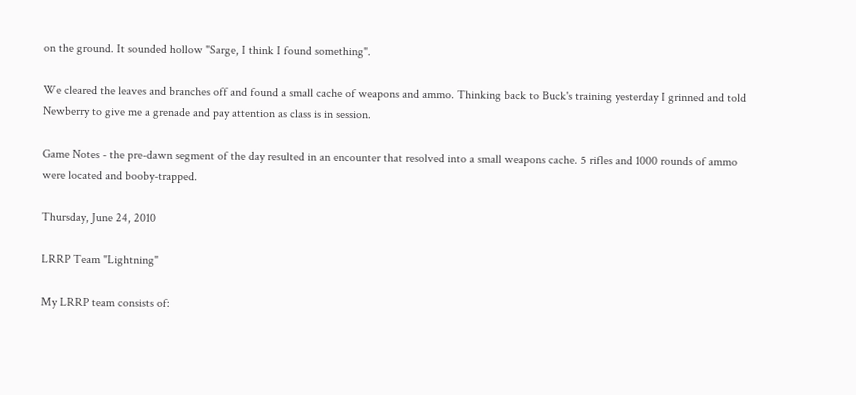on the ground. It sounded hollow "Sarge, I think I found something".

We cleared the leaves and branches off and found a small cache of weapons and ammo. Thinking back to Buck's training yesterday I grinned and told Newberry to give me a grenade and pay attention as class is in session.

Game Notes - the pre-dawn segment of the day resulted in an encounter that resolved into a small weapons cache. 5 rifles and 1000 rounds of ammo were located and booby-trapped.

Thursday, June 24, 2010

LRRP Team "Lightning"

My LRRP team consists of: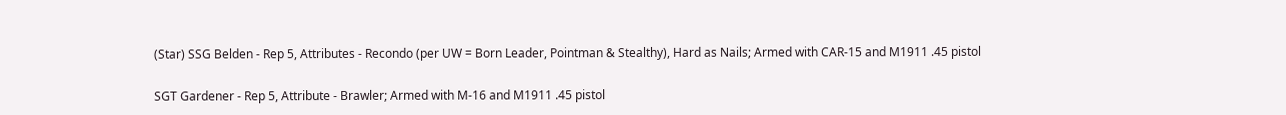(Star) SSG Belden - Rep 5, Attributes - Recondo (per UW = Born Leader, Pointman & Stealthy), Hard as Nails; Armed with CAR-15 and M1911 .45 pistol

SGT Gardener - Rep 5, Attribute - Brawler; Armed with M-16 and M1911 .45 pistol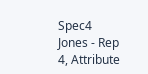Spec4 Jones - Rep 4, Attribute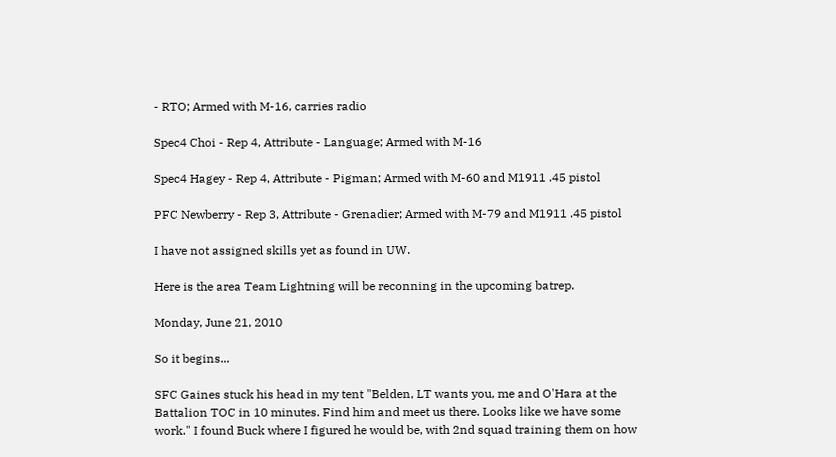- RTO; Armed with M-16, carries radio

Spec4 Choi - Rep 4, Attribute - Language; Armed with M-16

Spec4 Hagey - Rep 4, Attribute - Pigman; Armed with M-60 and M1911 .45 pistol

PFC Newberry - Rep 3, Attribute - Grenadier; Armed with M-79 and M1911 .45 pistol

I have not assigned skills yet as found in UW.

Here is the area Team Lightning will be reconning in the upcoming batrep.

Monday, June 21, 2010

So it begins...

SFC Gaines stuck his head in my tent "Belden, LT wants you, me and O'Hara at the Battalion TOC in 10 minutes. Find him and meet us there. Looks like we have some work." I found Buck where I figured he would be, with 2nd squad training them on how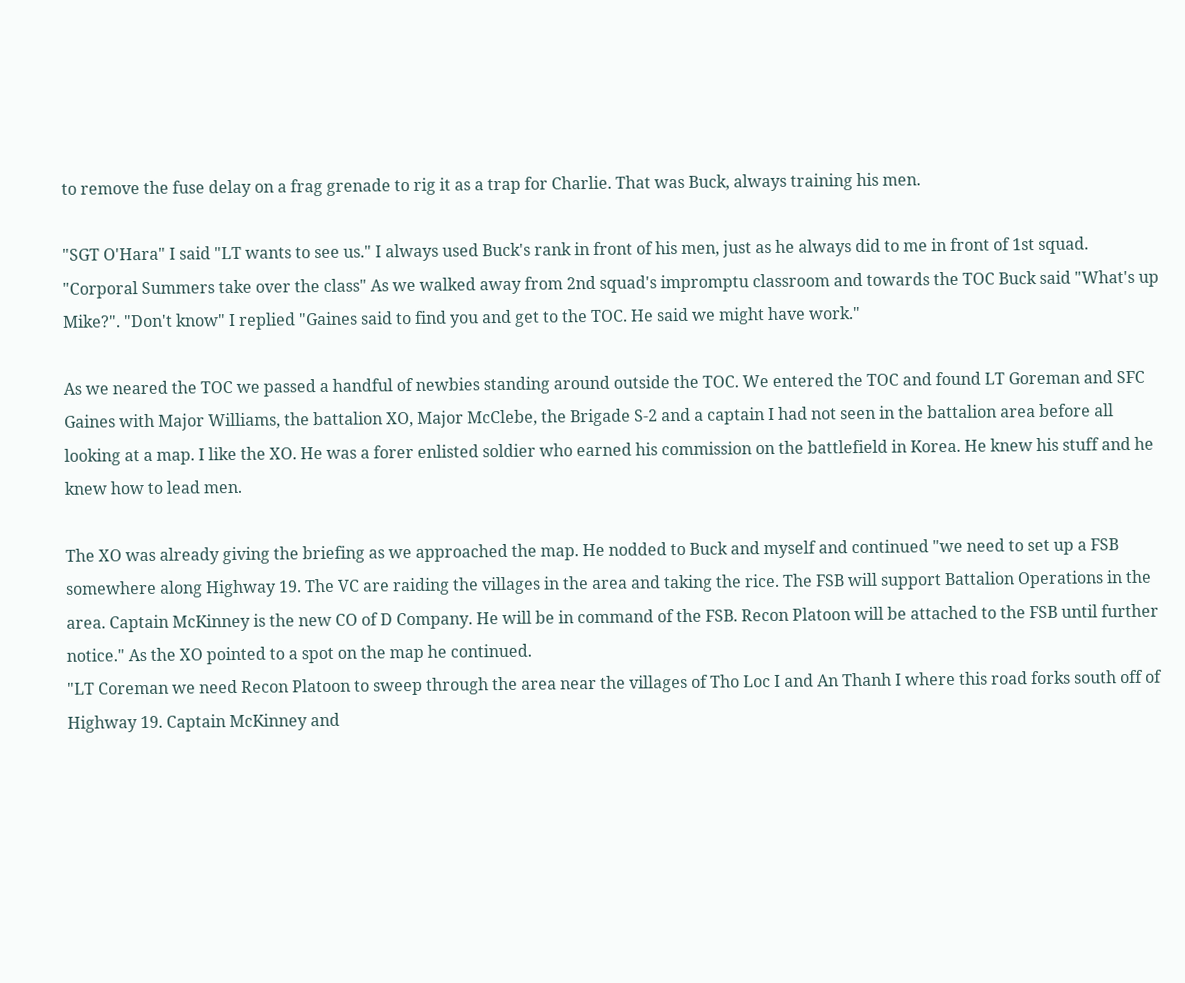to remove the fuse delay on a frag grenade to rig it as a trap for Charlie. That was Buck, always training his men.

"SGT O'Hara" I said "LT wants to see us." I always used Buck's rank in front of his men, just as he always did to me in front of 1st squad. "Corporal Summers take over the class" As we walked away from 2nd squad's impromptu classroom and towards the TOC Buck said "What's up Mike?". "Don't know" I replied "Gaines said to find you and get to the TOC. He said we might have work."

As we neared the TOC we passed a handful of newbies standing around outside the TOC. We entered the TOC and found LT Goreman and SFC Gaines with Major Williams, the battalion XO, Major McClebe, the Brigade S-2 and a captain I had not seen in the battalion area before all looking at a map. I like the XO. He was a forer enlisted soldier who earned his commission on the battlefield in Korea. He knew his stuff and he knew how to lead men.

The XO was already giving the briefing as we approached the map. He nodded to Buck and myself and continued "we need to set up a FSB somewhere along Highway 19. The VC are raiding the villages in the area and taking the rice. The FSB will support Battalion Operations in the area. Captain McKinney is the new CO of D Company. He will be in command of the FSB. Recon Platoon will be attached to the FSB until further notice." As the XO pointed to a spot on the map he continued.
"LT Coreman we need Recon Platoon to sweep through the area near the villages of Tho Loc I and An Thanh I where this road forks south off of Highway 19. Captain McKinney and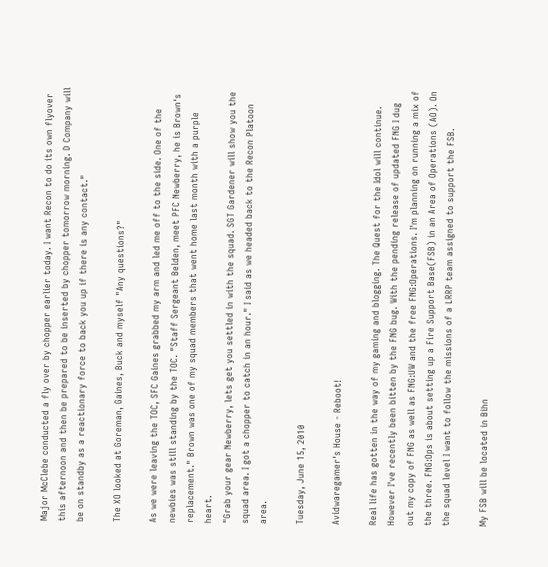Major McClebe conducted a fly over by chopper earlier today. I want Recon to do its own flyover this afternoon and then be prepared to be inserted by chopper tomorrow morning. D Company will be on standby as a reactionary force to back you up if there is any contact."

The XO looked at Goreman, Gaines, Buck and myself "Any questions?"

As we were leaving the TOC, SFC Gaines grabbed my arm and led me off to the side. One of the newbies was still standing by the TOC. "Staff Sergeant Belden, meet PFC Newberry, he is Brown's replacement." Brown was one of my squad members that went home last month with a purple heart.
"Grab your gear Newberry, lets get you settled in with the squad. SGT Gardener will show you the squad area. I got a chopper to catch in an hour." I said as we headed back to the Recon Platoon area.

Tuesday, June 15, 2010

Avidwaregamer's House - Reboot!

Real life has gotten in the way of my gaming and blogging. The Quest for the Idol will continue. However I've recently been bitten by the FNG bug. With the pending release of updated FNG I dug out my copy of FNG as well as FNG:UW and the free FNG:Operations. I'm planning on running a mix of the three. FNG:Ops is about setting up a Fire Support Base(FSB) in an Area of Operations (AO). On the squad level I want to follow the missions of a LRRP team assigned to support the FSB.

My FSB will be located in Bihn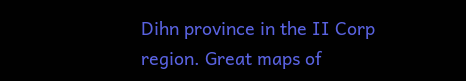Dihn province in the II Corp region. Great maps of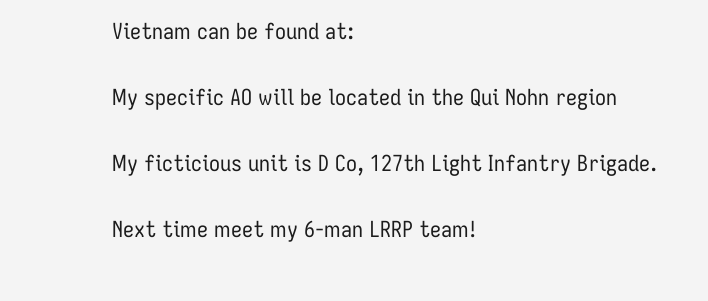Vietnam can be found at:

My specific AO will be located in the Qui Nohn region

My ficticious unit is D Co, 127th Light Infantry Brigade.

Next time meet my 6-man LRRP team!